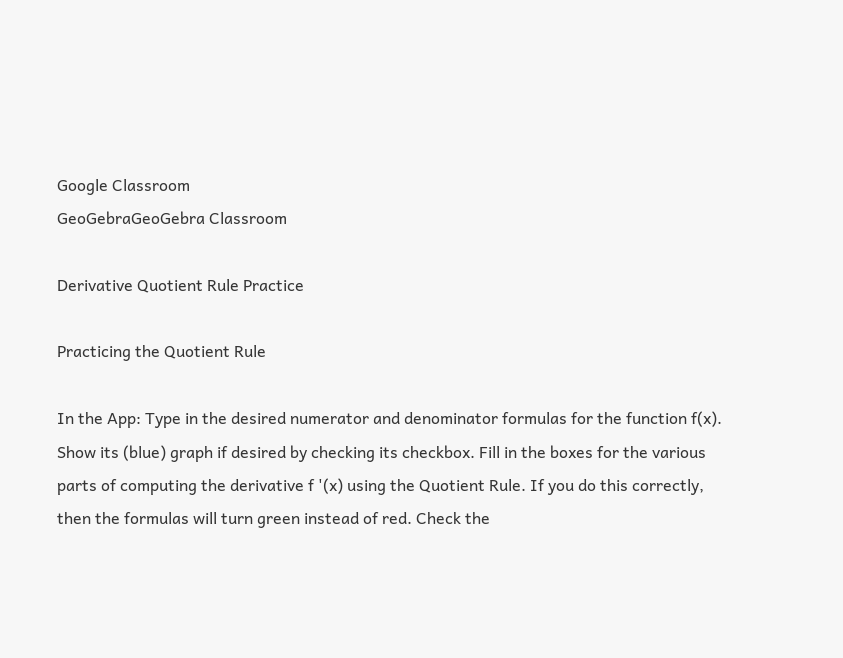Google Classroom
GeoGebraGeoGebra Classroom

Derivative Quotient Rule Practice

Practicing the Quotient Rule

In the App: Type in the desired numerator and denominator formulas for the function f(x). Show its (blue) graph if desired by checking its checkbox. Fill in the boxes for the various parts of computing the derivative f '(x) using the Quotient Rule. If you do this correctly, then the formulas will turn green instead of red. Check the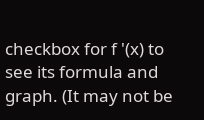checkbox for f '(x) to see its formula and graph. (It may not be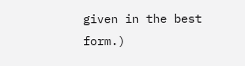given in the best form.)